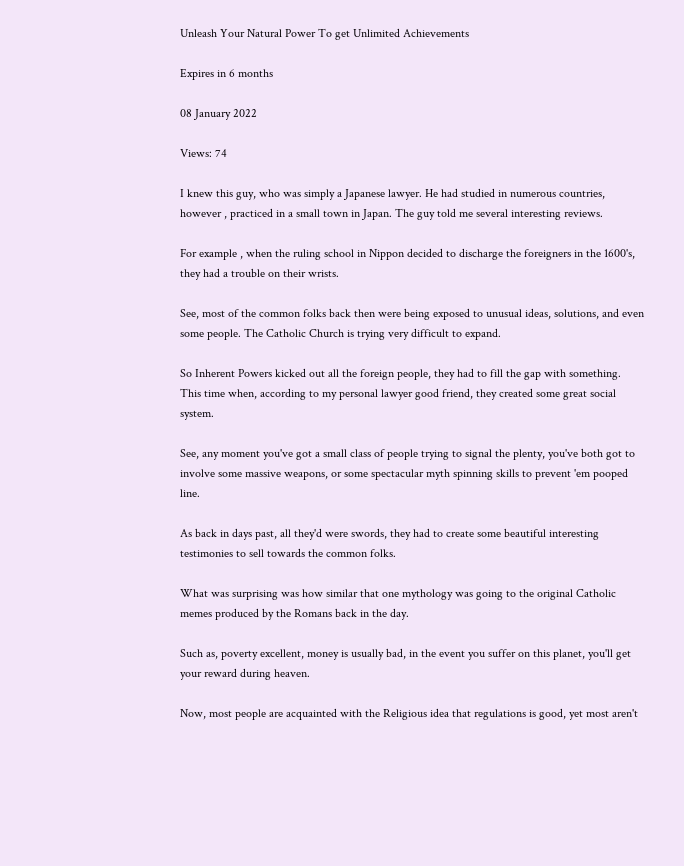Unleash Your Natural Power To get Unlimited Achievements

Expires in 6 months

08 January 2022

Views: 74

I knew this guy, who was simply a Japanese lawyer. He had studied in numerous countries, however , practiced in a small town in Japan. The guy told me several interesting reviews.

For example , when the ruling school in Nippon decided to discharge the foreigners in the 1600's, they had a trouble on their wrists.

See, most of the common folks back then were being exposed to unusual ideas, solutions, and even some people. The Catholic Church is trying very difficult to expand.

So Inherent Powers kicked out all the foreign people, they had to fill the gap with something. This time when, according to my personal lawyer good friend, they created some great social system.

See, any moment you've got a small class of people trying to signal the plenty, you've both got to involve some massive weapons, or some spectacular myth spinning skills to prevent 'em pooped line.

As back in days past, all they'd were swords, they had to create some beautiful interesting testimonies to sell towards the common folks.

What was surprising was how similar that one mythology was going to the original Catholic memes produced by the Romans back in the day.

Such as, poverty excellent, money is usually bad, in the event you suffer on this planet, you'll get your reward during heaven.

Now, most people are acquainted with the Religious idea that regulations is good, yet most aren't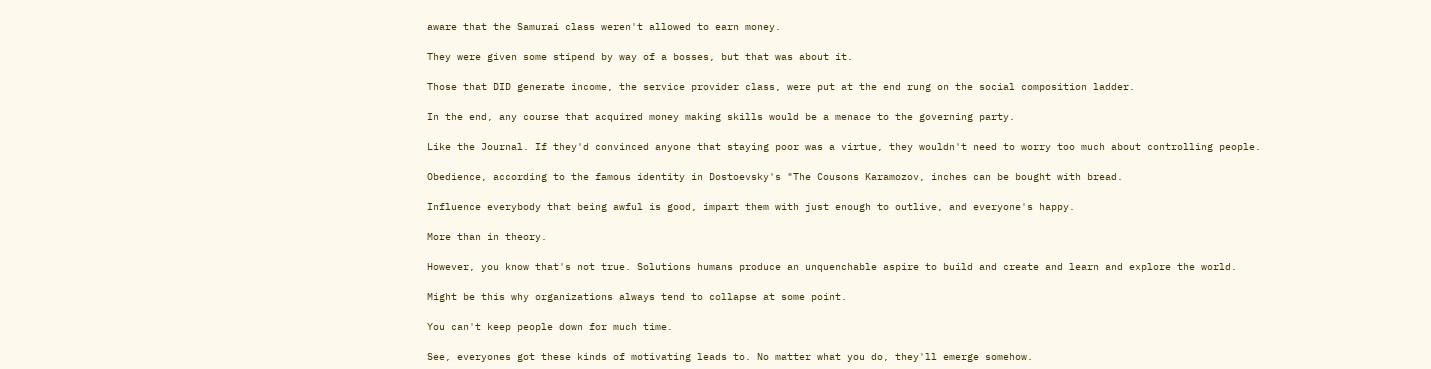aware that the Samurai class weren't allowed to earn money.

They were given some stipend by way of a bosses, but that was about it.

Those that DID generate income, the service provider class, were put at the end rung on the social composition ladder.

In the end, any course that acquired money making skills would be a menace to the governing party.

Like the Journal. If they'd convinced anyone that staying poor was a virtue, they wouldn't need to worry too much about controlling people.

Obedience, according to the famous identity in Dostoevsky's "The Cousons Karamozov, inches can be bought with bread.

Influence everybody that being awful is good, impart them with just enough to outlive, and everyone's happy.

More than in theory.

However, you know that's not true. Solutions humans produce an unquenchable aspire to build and create and learn and explore the world.

Might be this why organizations always tend to collapse at some point.

You can't keep people down for much time.

See, everyones got these kinds of motivating leads to. No matter what you do, they'll emerge somehow.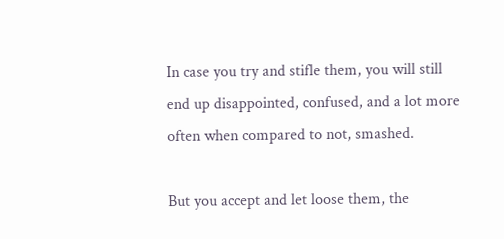In case you try and stifle them, you will still end up disappointed, confused, and a lot more often when compared to not, smashed.

But you accept and let loose them, the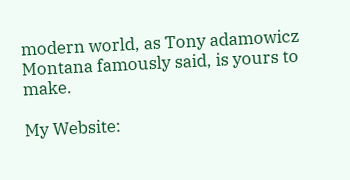modern world, as Tony adamowicz Montana famously said, is yours to make.

My Website: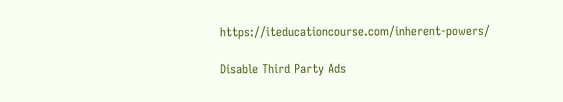https://iteducationcourse.com/inherent-powers/

Disable Third Party Ads